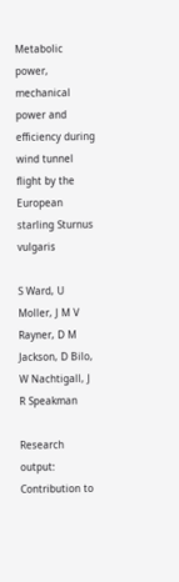Metabolic power, mechanical power and efficiency during wind tunnel flight by the European starling Sturnus vulgaris

S Ward, U Moller, J M V Rayner, D M Jackson, D Bilo, W Nachtigall, J R Speakman

Research output: Contribution to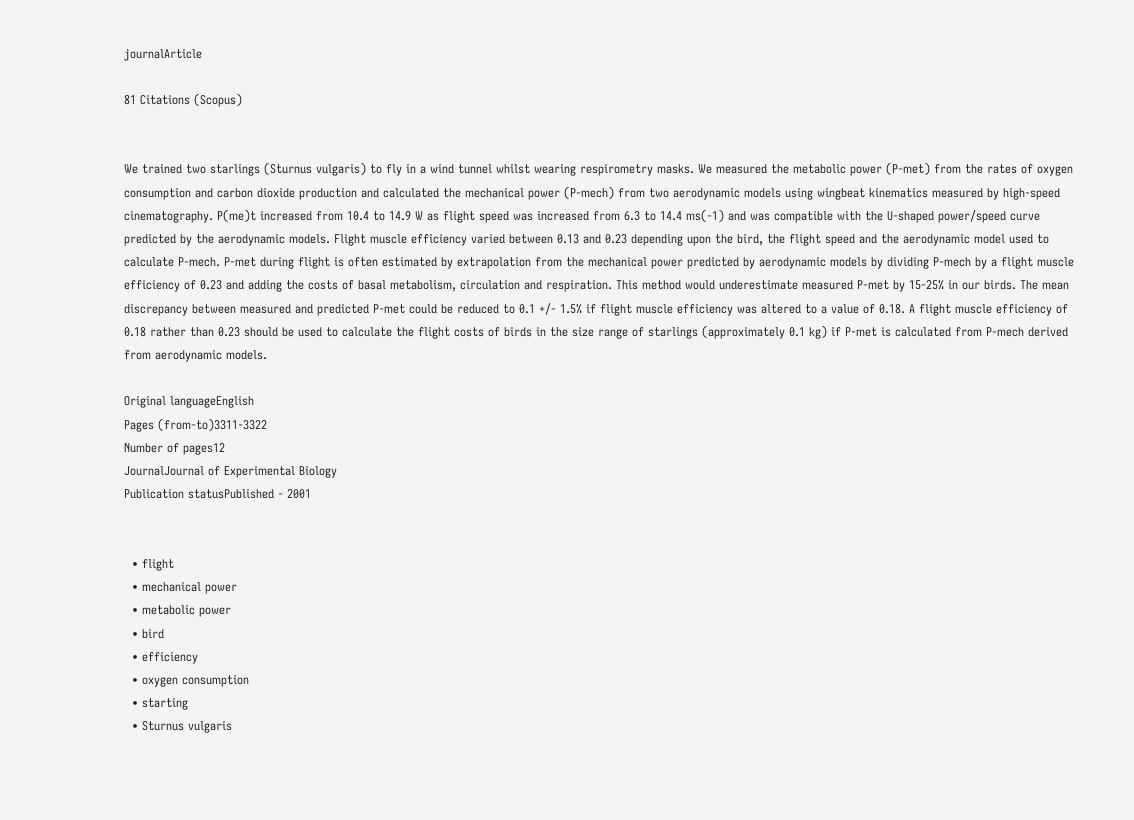journalArticle

81 Citations (Scopus)


We trained two starlings (Sturnus vulgaris) to fly in a wind tunnel whilst wearing respirometry masks. We measured the metabolic power (P-met) from the rates of oxygen consumption and carbon dioxide production and calculated the mechanical power (P-mech) from two aerodynamic models using wingbeat kinematics measured by high-speed cinematography. P(me)t increased from 10.4 to 14.9 W as flight speed was increased from 6.3 to 14.4 ms(-1) and was compatible with the U-shaped power/speed curve predicted by the aerodynamic models. Flight muscle efficiency varied between 0.13 and 0.23 depending upon the bird, the flight speed and the aerodynamic model used to calculate P-mech. P-met during flight is often estimated by extrapolation from the mechanical power predicted by aerodynamic models by dividing P-mech by a flight muscle efficiency of 0.23 and adding the costs of basal metabolism, circulation and respiration. This method would underestimate measured P-met by 15-25% in our birds. The mean discrepancy between measured and predicted P-met could be reduced to 0.1 +/- 1.5% if flight muscle efficiency was altered to a value of 0.18. A flight muscle efficiency of 0.18 rather than 0.23 should be used to calculate the flight costs of birds in the size range of starlings (approximately 0.1 kg) if P-met is calculated from P-mech derived from aerodynamic models.

Original languageEnglish
Pages (from-to)3311-3322
Number of pages12
JournalJournal of Experimental Biology
Publication statusPublished - 2001


  • flight
  • mechanical power
  • metabolic power
  • bird
  • efficiency
  • oxygen consumption
  • starting
  • Sturnus vulgaris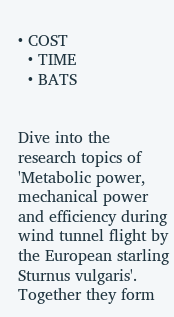• COST
  • TIME
  • BATS


Dive into the research topics of 'Metabolic power, mechanical power and efficiency during wind tunnel flight by the European starling Sturnus vulgaris'. Together they form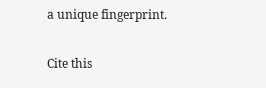a unique fingerprint.

Cite this